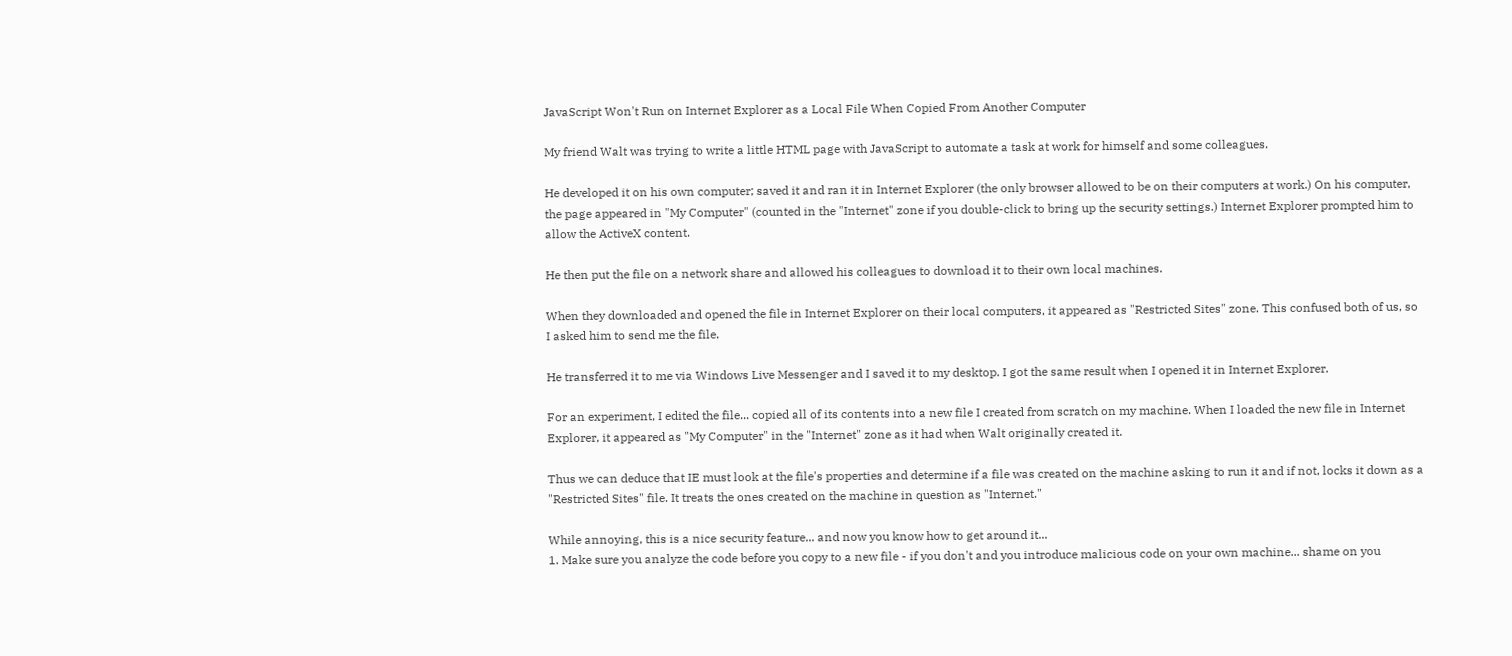JavaScript Won't Run on Internet Explorer as a Local File When Copied From Another Computer

My friend Walt was trying to write a little HTML page with JavaScript to automate a task at work for himself and some colleagues.

He developed it on his own computer; saved it and ran it in Internet Explorer (the only browser allowed to be on their computers at work.) On his computer, the page appeared in "My Computer" (counted in the "Internet" zone if you double-click to bring up the security settings.) Internet Explorer prompted him to allow the ActiveX content.

He then put the file on a network share and allowed his colleagues to download it to their own local machines.

When they downloaded and opened the file in Internet Explorer on their local computers, it appeared as "Restricted Sites" zone. This confused both of us, so I asked him to send me the file.

He transferred it to me via Windows Live Messenger and I saved it to my desktop. I got the same result when I opened it in Internet Explorer.

For an experiment, I edited the file... copied all of its contents into a new file I created from scratch on my machine. When I loaded the new file in Internet Explorer, it appeared as "My Computer" in the "Internet" zone as it had when Walt originally created it.

Thus we can deduce that IE must look at the file's properties and determine if a file was created on the machine asking to run it and if not, locks it down as a "Restricted Sites" file. It treats the ones created on the machine in question as "Internet."

While annoying, this is a nice security feature... and now you know how to get around it...
1. Make sure you analyze the code before you copy to a new file - if you don't and you introduce malicious code on your own machine... shame on you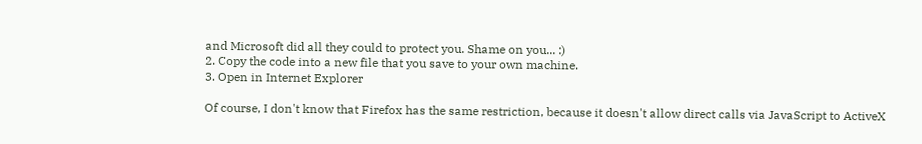and Microsoft did all they could to protect you. Shame on you... :)
2. Copy the code into a new file that you save to your own machine.
3. Open in Internet Explorer

Of course, I don't know that Firefox has the same restriction, because it doesn't allow direct calls via JavaScript to ActiveX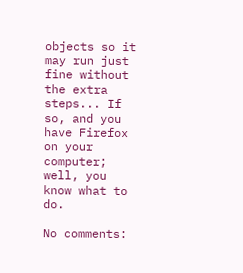objects so it may run just fine without the extra steps... If so, and you have Firefox on your computer; well, you know what to do.

No comments: